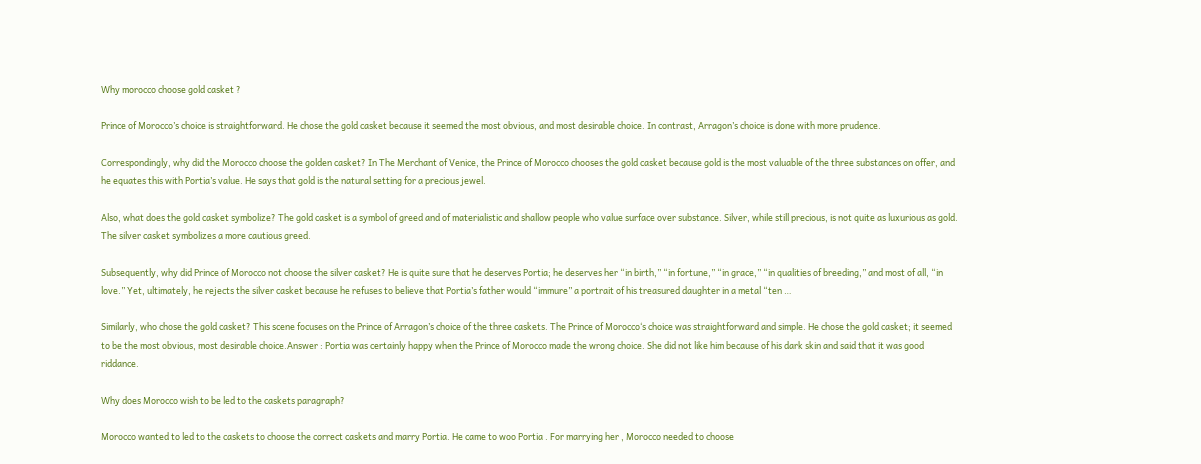Why morocco choose gold casket ?

Prince of Morocco’s choice is straightforward. He chose the gold casket because it seemed the most obvious, and most desirable choice. In contrast, Arragon’s choice is done with more prudence.

Correspondingly, why did the Morocco choose the golden casket? In The Merchant of Venice, the Prince of Morocco chooses the gold casket because gold is the most valuable of the three substances on offer, and he equates this with Portia’s value. He says that gold is the natural setting for a precious jewel.

Also, what does the gold casket symbolize? The gold casket is a symbol of greed and of materialistic and shallow people who value surface over substance. Silver, while still precious, is not quite as luxurious as gold. The silver casket symbolizes a more cautious greed.

Subsequently, why did Prince of Morocco not choose the silver casket? He is quite sure that he deserves Portia; he deserves her “in birth,” “in fortune,” “in grace,” “in qualities of breeding,” and most of all, “in love.” Yet, ultimately, he rejects the silver casket because he refuses to believe that Portia’s father would “immure” a portrait of his treasured daughter in a metal “ten …

Similarly, who chose the gold casket? This scene focuses on the Prince of Arragon’s choice of the three caskets. The Prince of Morocco‘s choice was straightforward and simple. He chose the gold casket; it seemed to be the most obvious, most desirable choice.Answer : Portia was certainly happy when the Prince of Morocco made the wrong choice. She did not like him because of his dark skin and said that it was good riddance.

Why does Morocco wish to be led to the caskets paragraph?

Morocco wanted to led to the caskets to choose the correct caskets and marry Portia. He came to woo Portia . For marrying her , Morocco needed to choose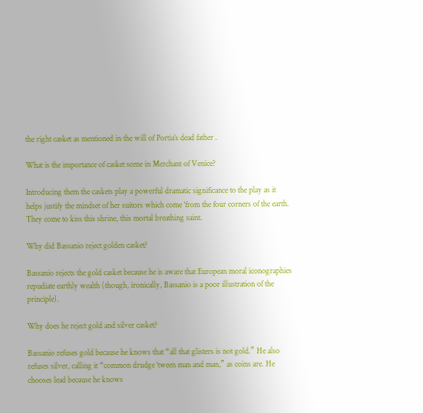the right casket as mentioned in the will of Portia’s dead father .

What is the importance of casket scene in Merchant of Venice?

Introducing them the caskets play a powerful dramatic significance to the play as it helps justify the mindset of her suitors which come ‘from the four corners of the earth. They come to kiss this shrine, this mortal breathing saint.

Why did Bassanio reject golden casket?

Bassanio rejects the gold casket because he is aware that European moral iconographies repudiate earthly wealth (though, ironically, Bassanio is a poor illustration of the principle).

Why does he reject gold and silver casket?

Bassanio refuses gold because he knows that “all that glisters is not gold.” He also refuses silver, calling it “common drudge ‘tween man and man,” as coins are. He chooses lead because he knows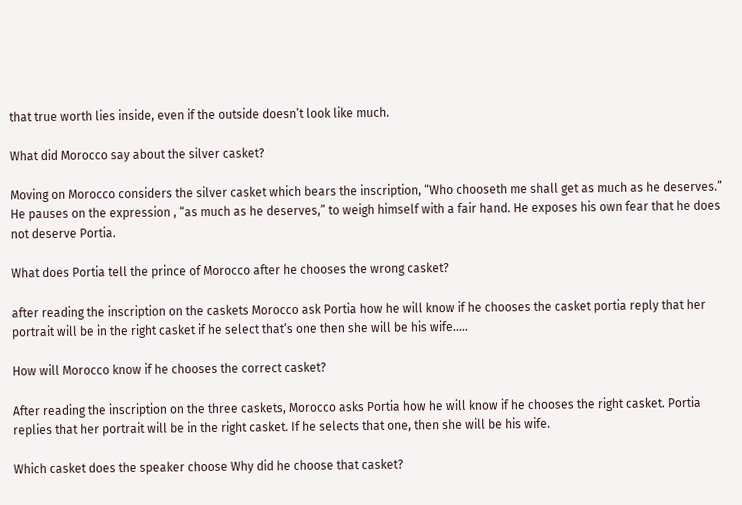that true worth lies inside, even if the outside doesn’t look like much.

What did Morocco say about the silver casket?

Moving on Morocco considers the silver casket which bears the inscription, “Who chooseth me shall get as much as he deserves.” He pauses on the expression , “as much as he deserves,” to weigh himself with a fair hand. He exposes his own fear that he does not deserve Portia.

What does Portia tell the prince of Morocco after he chooses the wrong casket?

after reading the inscription on the caskets Morocco ask Portia how he will know if he chooses the casket portia reply that her portrait will be in the right casket if he select that’s one then she will be his wife…..

How will Morocco know if he chooses the correct casket?

After reading the inscription on the three caskets, Morocco asks Portia how he will know if he chooses the right casket. Portia replies that her portrait will be in the right casket. If he selects that one, then she will be his wife.

Which casket does the speaker choose Why did he choose that casket?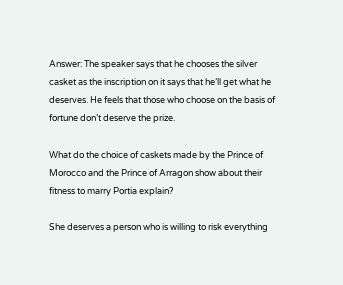Answer: The speaker says that he chooses the silver casket as the inscription on it says that he’ll get what he deserves. He feels that those who choose on the basis of fortune don’t deserve the prize.

What do the choice of caskets made by the Prince of Morocco and the Prince of Arragon show about their fitness to marry Portia explain?

She deserves a person who is willing to risk everything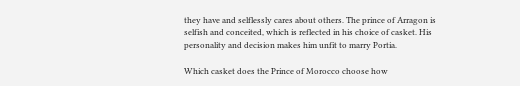they have and selflessly cares about others. The prince of Arragon is selfish and conceited, which is reflected in his choice of casket. His personality and decision makes him unfit to marry Portia.

Which casket does the Prince of Morocco choose how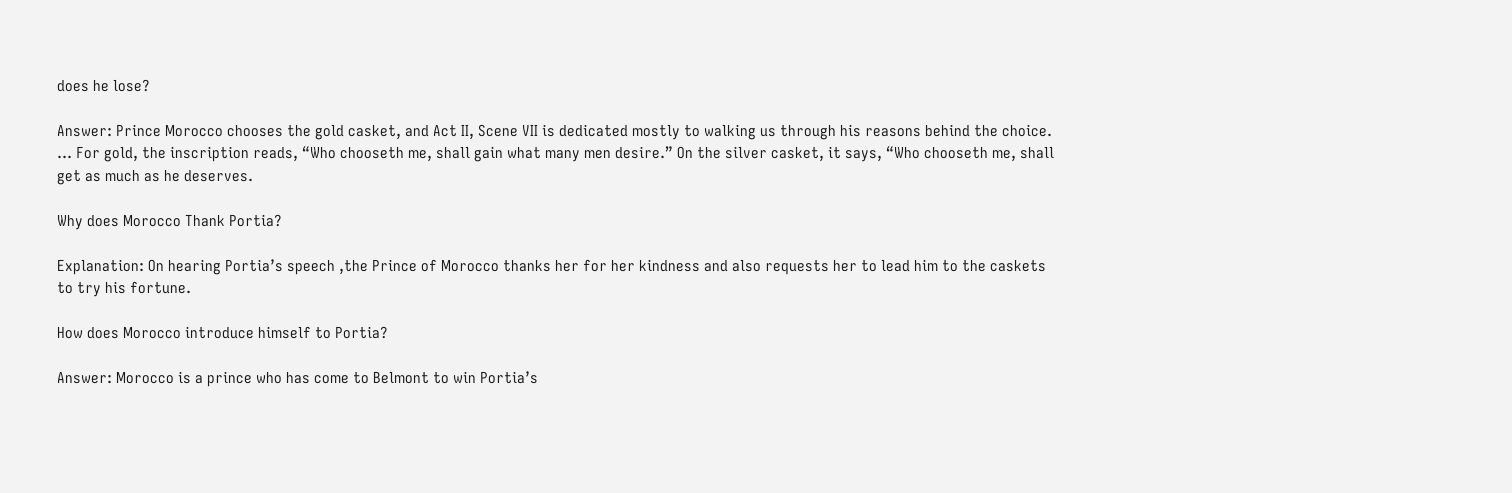does he lose?

Answer: Prince Morocco chooses the gold casket, and Act II, Scene VII is dedicated mostly to walking us through his reasons behind the choice. … For gold, the inscription reads, “Who chooseth me, shall gain what many men desire.” On the silver casket, it says, “Who chooseth me, shall get as much as he deserves.

Why does Morocco Thank Portia?

Explanation: On hearing Portia’s speech ,the Prince of Morocco thanks her for her kindness and also requests her to lead him to the caskets to try his fortune.

How does Morocco introduce himself to Portia?

Answer: Morocco is a prince who has come to Belmont to win Portia’s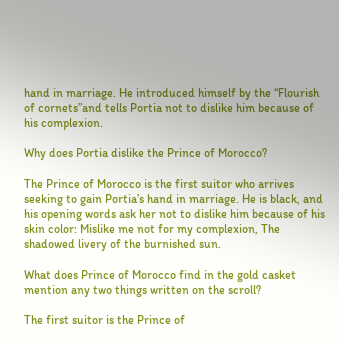hand in marriage. He introduced himself by the “Flourish of cornets”and tells Portia not to dislike him because of his complexion.

Why does Portia dislike the Prince of Morocco?

The Prince of Morocco is the first suitor who arrives seeking to gain Portia’s hand in marriage. He is black, and his opening words ask her not to dislike him because of his skin color: Mislike me not for my complexion, The shadowed livery of the burnished sun.

What does Prince of Morocco find in the gold casket mention any two things written on the scroll?

The first suitor is the Prince of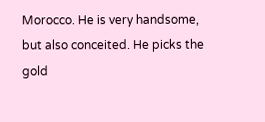Morocco. He is very handsome, but also conceited. He picks the gold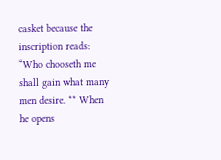casket because the inscription reads: “Who chooseth me shall gain what many men desire. ** When he opens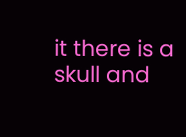it there is a skull and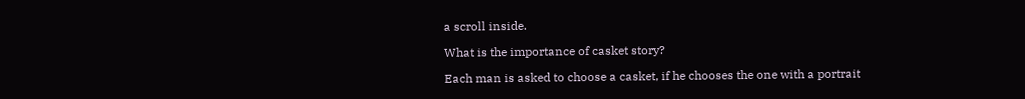a scroll inside.

What is the importance of casket story?

Each man is asked to choose a casket, if he chooses the one with a portrait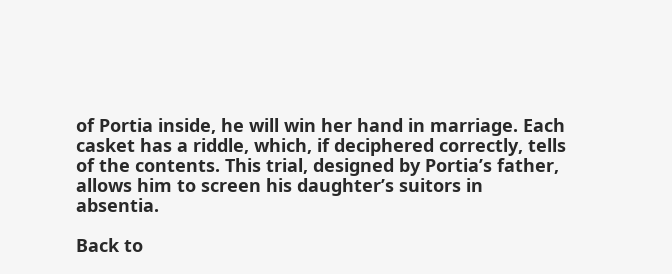of Portia inside, he will win her hand in marriage. Each casket has a riddle, which, if deciphered correctly, tells of the contents. This trial, designed by Portia’s father, allows him to screen his daughter’s suitors in absentia.

Back to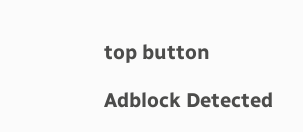top button

Adblock Detected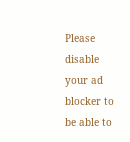Please disable your ad blocker to be able to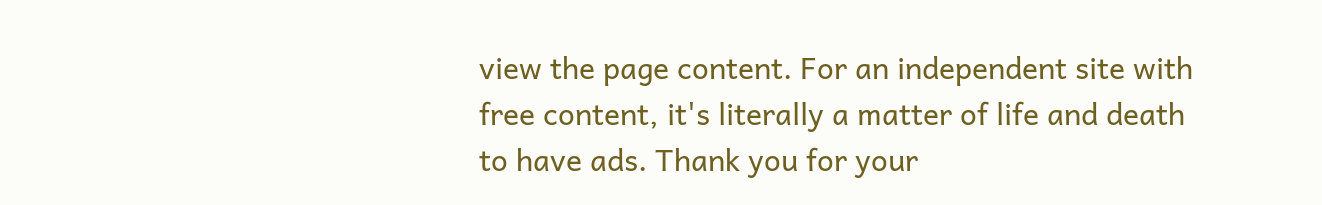view the page content. For an independent site with free content, it's literally a matter of life and death to have ads. Thank you for your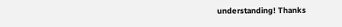understanding! Thanks